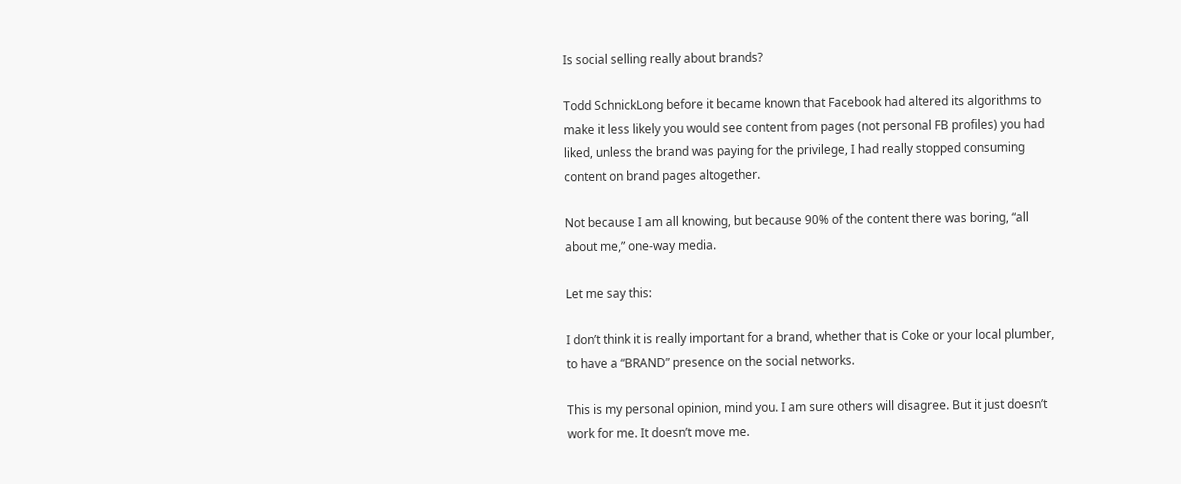Is social selling really about brands?

Todd SchnickLong before it became known that Facebook had altered its algorithms to make it less likely you would see content from pages (not personal FB profiles) you had liked, unless the brand was paying for the privilege, I had really stopped consuming content on brand pages altogether.

Not because I am all knowing, but because 90% of the content there was boring, “all about me,” one-way media.

Let me say this:

I don’t think it is really important for a brand, whether that is Coke or your local plumber, to have a “BRAND” presence on the social networks.

This is my personal opinion, mind you. I am sure others will disagree. But it just doesn’t work for me. It doesn’t move me.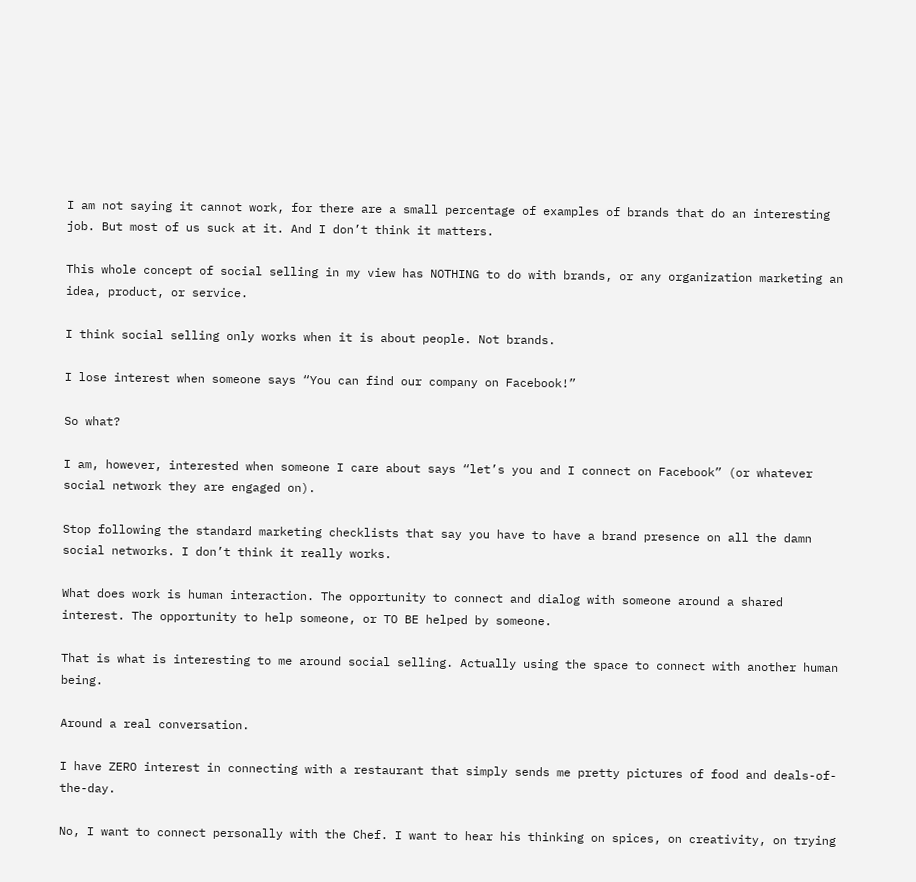I am not saying it cannot work, for there are a small percentage of examples of brands that do an interesting job. But most of us suck at it. And I don’t think it matters.

This whole concept of social selling in my view has NOTHING to do with brands, or any organization marketing an idea, product, or service.

I think social selling only works when it is about people. Not brands.

I lose interest when someone says “You can find our company on Facebook!”

So what?

I am, however, interested when someone I care about says “let’s you and I connect on Facebook” (or whatever social network they are engaged on).

Stop following the standard marketing checklists that say you have to have a brand presence on all the damn social networks. I don’t think it really works.

What does work is human interaction. The opportunity to connect and dialog with someone around a shared interest. The opportunity to help someone, or TO BE helped by someone.

That is what is interesting to me around social selling. Actually using the space to connect with another human being.

Around a real conversation.

I have ZERO interest in connecting with a restaurant that simply sends me pretty pictures of food and deals-of-the-day.

No, I want to connect personally with the Chef. I want to hear his thinking on spices, on creativity, on trying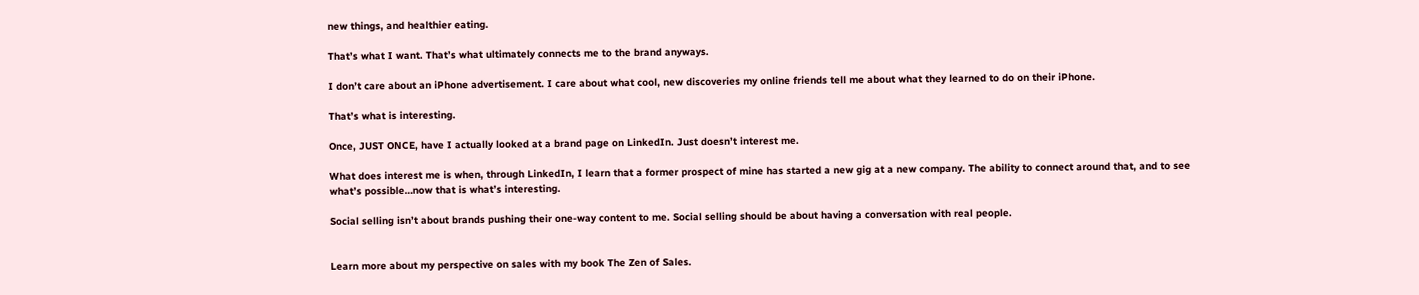new things, and healthier eating.

That’s what I want. That’s what ultimately connects me to the brand anyways.

I don’t care about an iPhone advertisement. I care about what cool, new discoveries my online friends tell me about what they learned to do on their iPhone.

That’s what is interesting.

Once, JUST ONCE, have I actually looked at a brand page on LinkedIn. Just doesn’t interest me.

What does interest me is when, through LinkedIn, I learn that a former prospect of mine has started a new gig at a new company. The ability to connect around that, and to see what’s possible…now that is what’s interesting.

Social selling isn’t about brands pushing their one-way content to me. Social selling should be about having a conversation with real people.


Learn more about my perspective on sales with my book The Zen of Sales.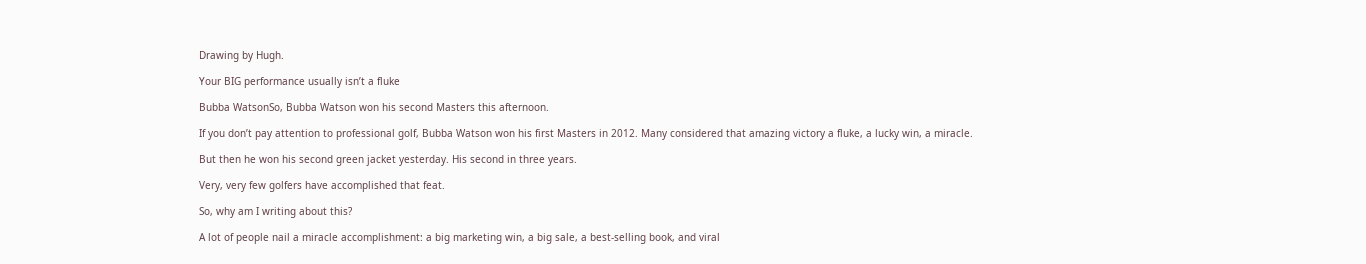Drawing by Hugh.

Your BIG performance usually isn’t a fluke

Bubba WatsonSo, Bubba Watson won his second Masters this afternoon.

If you don’t pay attention to professional golf, Bubba Watson won his first Masters in 2012. Many considered that amazing victory a fluke, a lucky win, a miracle.

But then he won his second green jacket yesterday. His second in three years.

Very, very few golfers have accomplished that feat.

So, why am I writing about this?

A lot of people nail a miracle accomplishment: a big marketing win, a big sale, a best-selling book, and viral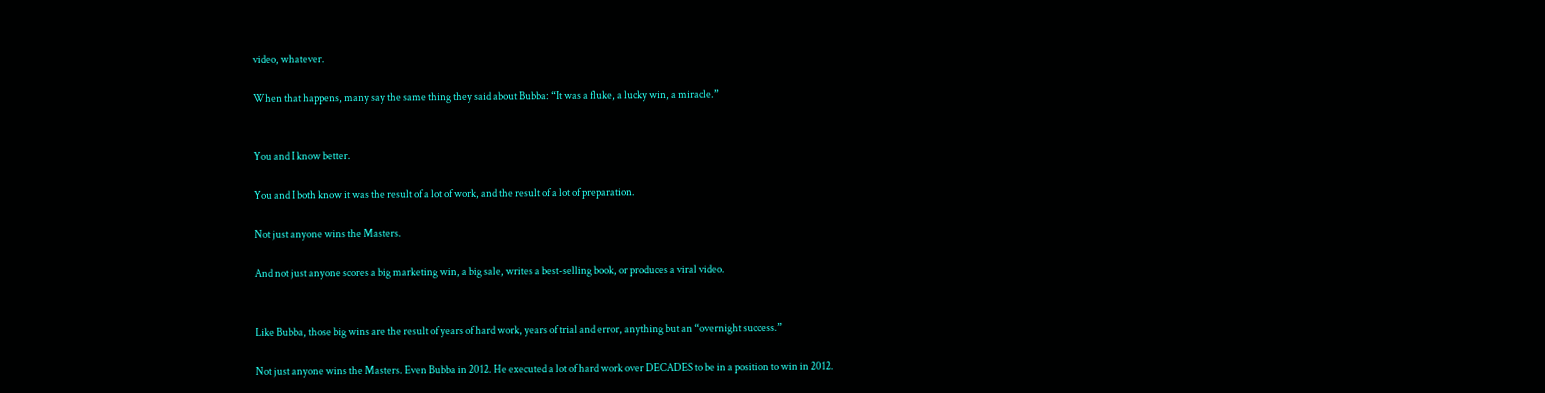video, whatever.

When that happens, many say the same thing they said about Bubba: “It was a fluke, a lucky win, a miracle.”


You and I know better.

You and I both know it was the result of a lot of work, and the result of a lot of preparation.

Not just anyone wins the Masters.

And not just anyone scores a big marketing win, a big sale, writes a best-selling book, or produces a viral video.


Like Bubba, those big wins are the result of years of hard work, years of trial and error, anything but an “overnight success.”

Not just anyone wins the Masters. Even Bubba in 2012. He executed a lot of hard work over DECADES to be in a position to win in 2012.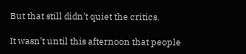But that still didn’t quiet the critics.

It wasn’t until this afternoon that people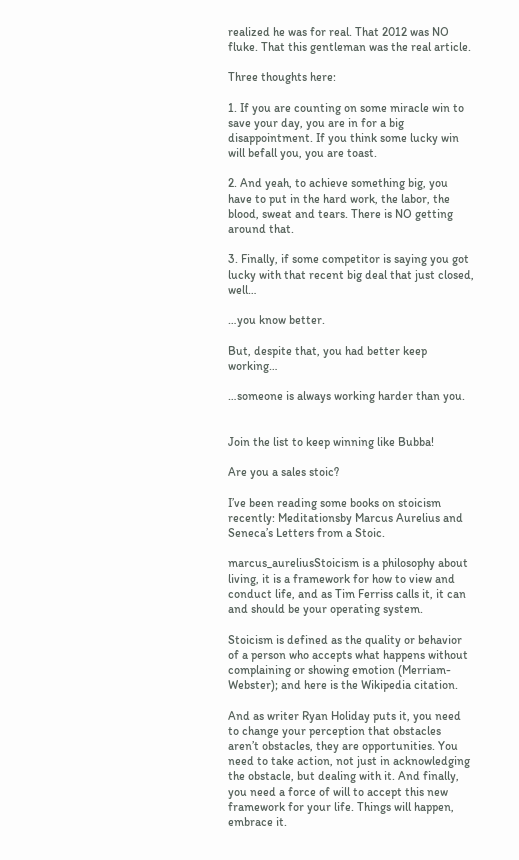realized he was for real. That 2012 was NO fluke. That this gentleman was the real article.

Three thoughts here:

1. If you are counting on some miracle win to save your day, you are in for a big disappointment. If you think some lucky win will befall you, you are toast.

2. And yeah, to achieve something big, you have to put in the hard work, the labor, the blood, sweat and tears. There is NO getting around that.

3. Finally, if some competitor is saying you got lucky with that recent big deal that just closed, well…

…you know better.

But, despite that, you had better keep working…

…someone is always working harder than you.


Join the list to keep winning like Bubba!

Are you a sales stoic?

I’ve been reading some books on stoicism recently: Meditationsby Marcus Aurelius and Seneca’s Letters from a Stoic.

marcus_aureliusStoicism is a philosophy about living, it is a framework for how to view and conduct life, and as Tim Ferriss calls it, it can and should be your operating system.

Stoicism is defined as the quality or behavior of a person who accepts what happens without complaining or showing emotion (Merriam-Webster); and here is the Wikipedia citation.

And as writer Ryan Holiday puts it, you need to change your perception that obstacles aren’t obstacles, they are opportunities. You need to take action, not just in acknowledging the obstacle, but dealing with it. And finally, you need a force of will to accept this new framework for your life. Things will happen, embrace it.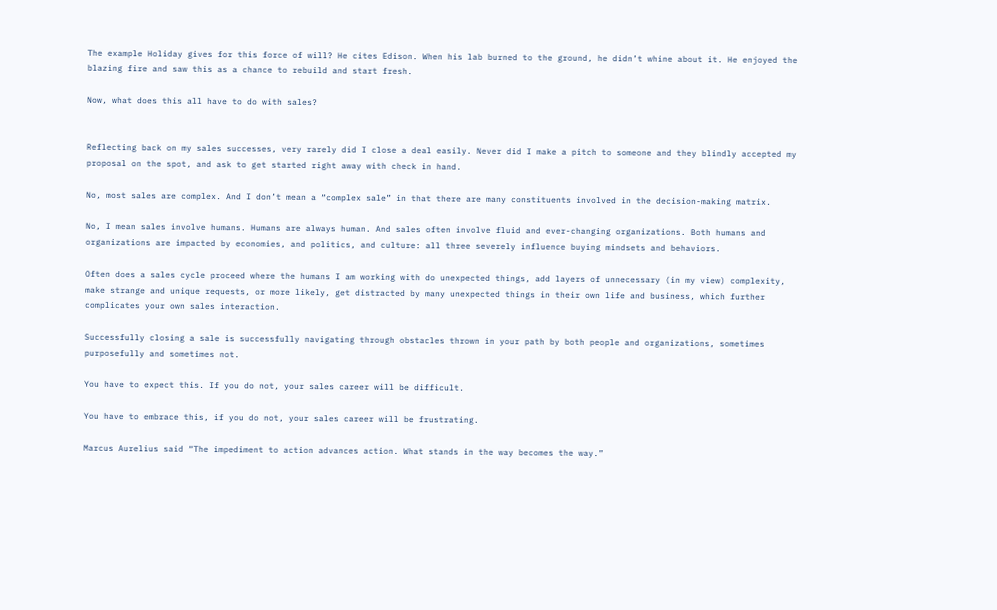The example Holiday gives for this force of will? He cites Edison. When his lab burned to the ground, he didn’t whine about it. He enjoyed the blazing fire and saw this as a chance to rebuild and start fresh.

Now, what does this all have to do with sales?


Reflecting back on my sales successes, very rarely did I close a deal easily. Never did I make a pitch to someone and they blindly accepted my proposal on the spot, and ask to get started right away with check in hand.

No, most sales are complex. And I don’t mean a “complex sale” in that there are many constituents involved in the decision-making matrix.

No, I mean sales involve humans. Humans are always human. And sales often involve fluid and ever-changing organizations. Both humans and organizations are impacted by economies, and politics, and culture: all three severely influence buying mindsets and behaviors.

Often does a sales cycle proceed where the humans I am working with do unexpected things, add layers of unnecessary (in my view) complexity, make strange and unique requests, or more likely, get distracted by many unexpected things in their own life and business, which further complicates your own sales interaction.

Successfully closing a sale is successfully navigating through obstacles thrown in your path by both people and organizations, sometimes purposefully and sometimes not.

You have to expect this. If you do not, your sales career will be difficult.

You have to embrace this, if you do not, your sales career will be frustrating.

Marcus Aurelius said “The impediment to action advances action. What stands in the way becomes the way.”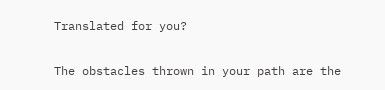Translated for you?

The obstacles thrown in your path are the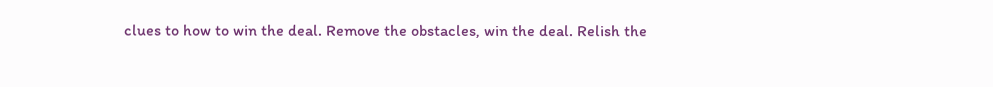clues to how to win the deal. Remove the obstacles, win the deal. Relish the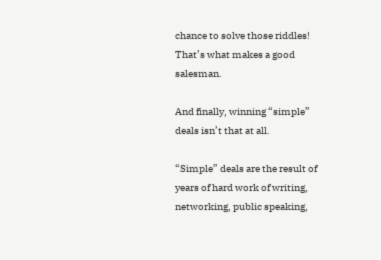chance to solve those riddles! That’s what makes a good salesman.

And finally, winning “simple” deals isn’t that at all.

“Simple” deals are the result of years of hard work of writing, networking, public speaking,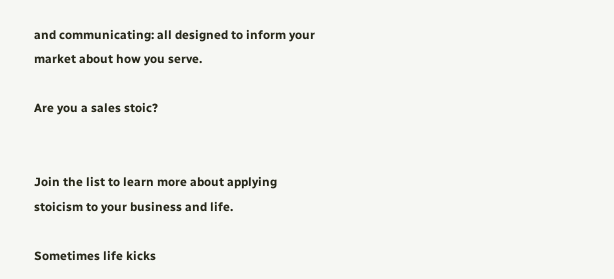and communicating: all designed to inform your market about how you serve.

Are you a sales stoic?


Join the list to learn more about applying stoicism to your business and life.

Sometimes life kicks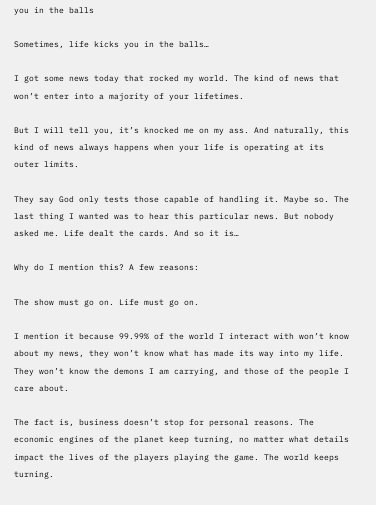you in the balls

Sometimes, life kicks you in the balls…

I got some news today that rocked my world. The kind of news that won’t enter into a majority of your lifetimes.

But I will tell you, it’s knocked me on my ass. And naturally, this kind of news always happens when your life is operating at its outer limits.

They say God only tests those capable of handling it. Maybe so. The last thing I wanted was to hear this particular news. But nobody asked me. Life dealt the cards. And so it is…

Why do I mention this? A few reasons:

The show must go on. Life must go on.

I mention it because 99.99% of the world I interact with won’t know about my news, they won’t know what has made its way into my life. They won’t know the demons I am carrying, and those of the people I care about.

The fact is, business doesn’t stop for personal reasons. The economic engines of the planet keep turning, no matter what details impact the lives of the players playing the game. The world keeps turning.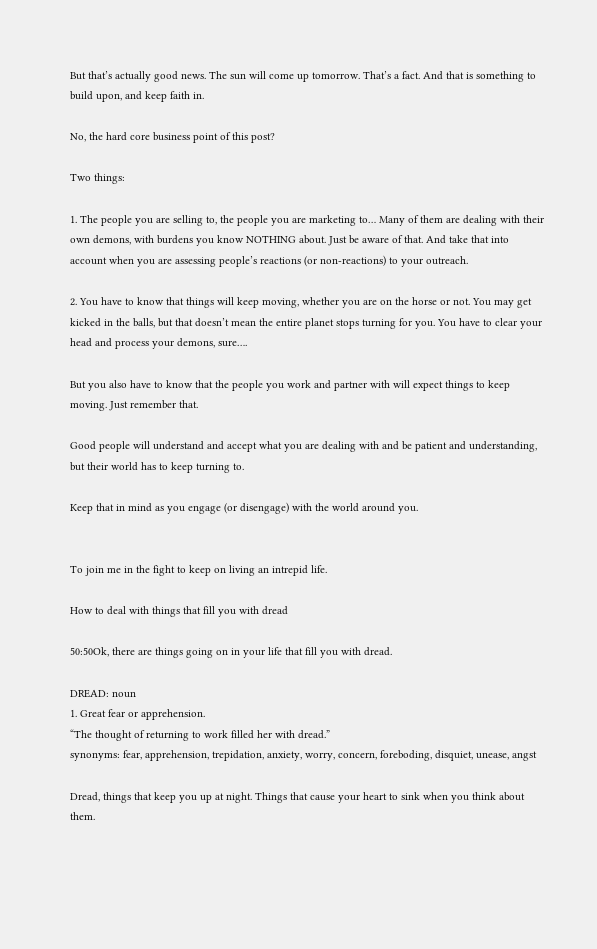But that’s actually good news. The sun will come up tomorrow. That’s a fact. And that is something to build upon, and keep faith in.

No, the hard core business point of this post?

Two things:

1. The people you are selling to, the people you are marketing to… Many of them are dealing with their own demons, with burdens you know NOTHING about. Just be aware of that. And take that into account when you are assessing people’s reactions (or non-reactions) to your outreach.

2. You have to know that things will keep moving, whether you are on the horse or not. You may get kicked in the balls, but that doesn’t mean the entire planet stops turning for you. You have to clear your head and process your demons, sure….

But you also have to know that the people you work and partner with will expect things to keep moving. Just remember that.

Good people will understand and accept what you are dealing with and be patient and understanding, but their world has to keep turning to.

Keep that in mind as you engage (or disengage) with the world around you.


To join me in the fight to keep on living an intrepid life.

How to deal with things that fill you with dread

50:50Ok, there are things going on in your life that fill you with dread.

DREAD: noun
1. Great fear or apprehension.
“The thought of returning to work filled her with dread.”
synonyms: fear, apprehension, trepidation, anxiety, worry, concern, foreboding, disquiet, unease, angst

Dread, things that keep you up at night. Things that cause your heart to sink when you think about them.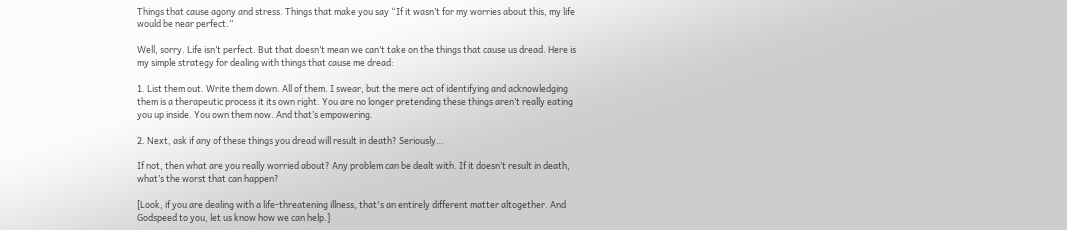Things that cause agony and stress. Things that make you say “If it wasn’t for my worries about this, my life would be near perfect.”

Well, sorry. Life isn’t perfect. But that doesn’t mean we can’t take on the things that cause us dread. Here is my simple strategy for dealing with things that cause me dread:

1. List them out. Write them down. All of them. I swear, but the mere act of identifying and acknowledging them is a therapeutic process it its own right. You are no longer pretending these things aren’t really eating you up inside. You own them now. And that’s empowering.

2. Next, ask if any of these things you dread will result in death? Seriously…

If not, then what are you really worried about? Any problem can be dealt with. If it doesn’t result in death, what’s the worst that can happen?

[Look, if you are dealing with a life-threatening illness, that's an entirely different matter altogether. And Godspeed to you, let us know how we can help.]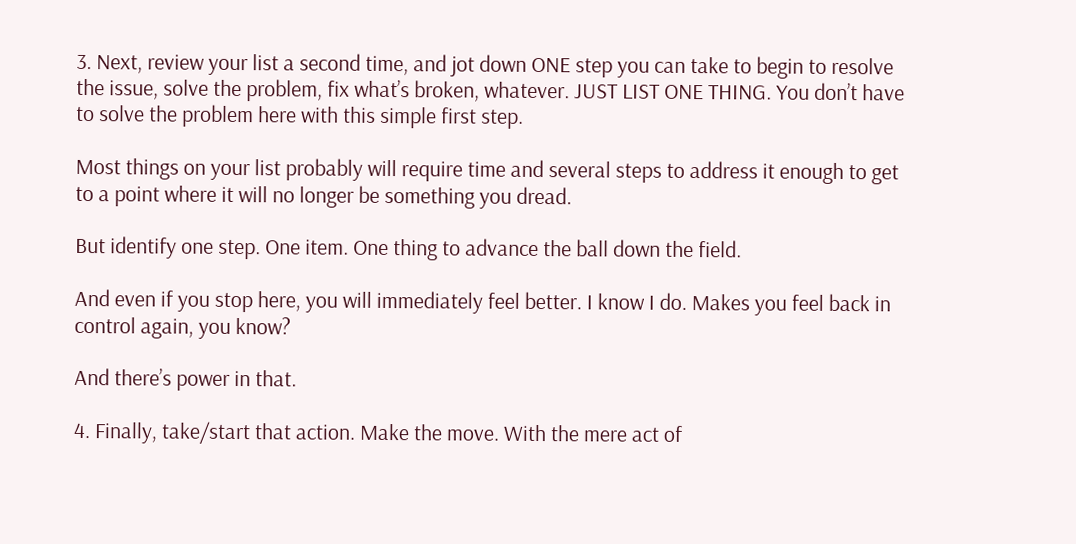3. Next, review your list a second time, and jot down ONE step you can take to begin to resolve the issue, solve the problem, fix what’s broken, whatever. JUST LIST ONE THING. You don’t have to solve the problem here with this simple first step.

Most things on your list probably will require time and several steps to address it enough to get to a point where it will no longer be something you dread.

But identify one step. One item. One thing to advance the ball down the field.

And even if you stop here, you will immediately feel better. I know I do. Makes you feel back in control again, you know?

And there’s power in that.

4. Finally, take/start that action. Make the move. With the mere act of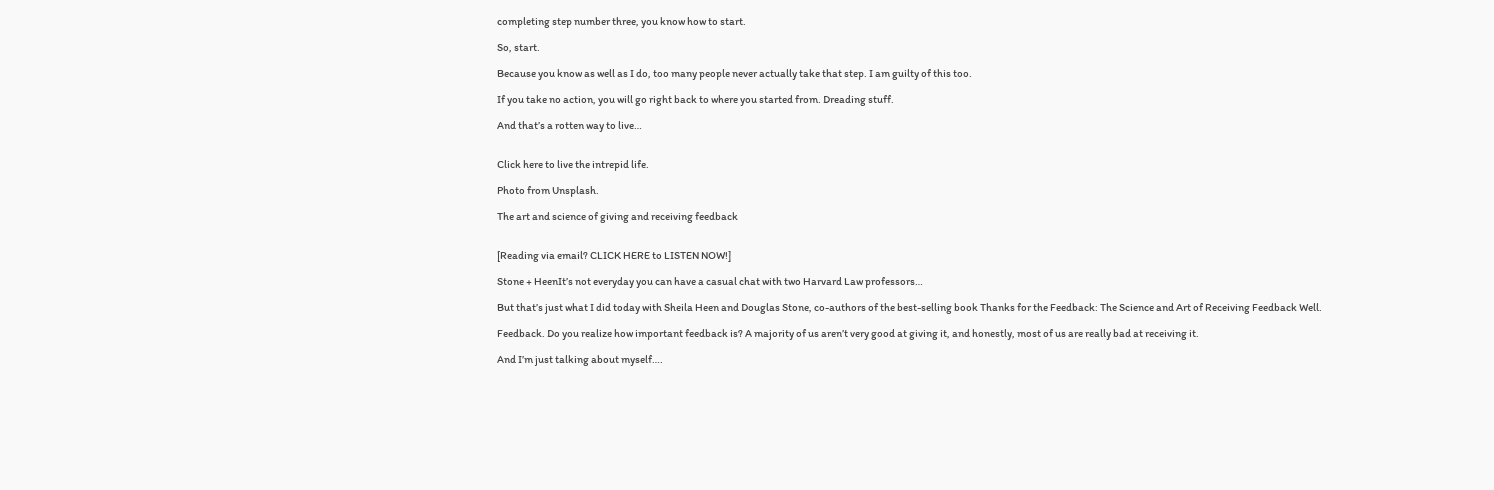completing step number three, you know how to start.

So, start.

Because you know as well as I do, too many people never actually take that step. I am guilty of this too.

If you take no action, you will go right back to where you started from. Dreading stuff.

And that’s a rotten way to live…


Click here to live the intrepid life.

Photo from Unsplash.

The art and science of giving and receiving feedback


[Reading via email? CLICK HERE to LISTEN NOW!]

Stone + HeenIt’s not everyday you can have a casual chat with two Harvard Law professors…

But that’s just what I did today with Sheila Heen and Douglas Stone, co-authors of the best-selling book Thanks for the Feedback: The Science and Art of Receiving Feedback Well.

Feedback. Do you realize how important feedback is? A majority of us aren’t very good at giving it, and honestly, most of us are really bad at receiving it.

And I’m just talking about myself….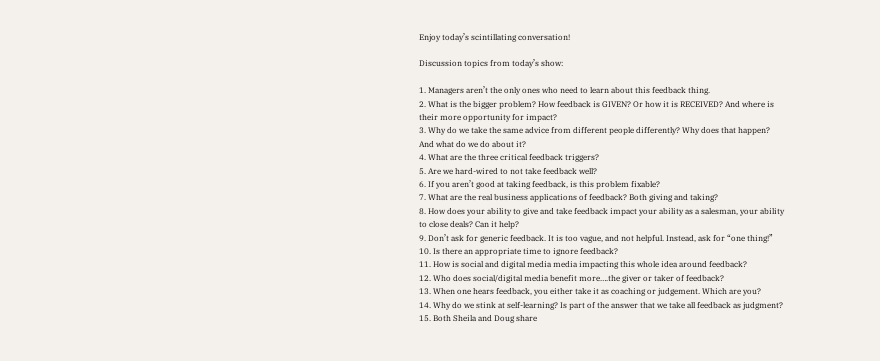Enjoy today’s scintillating conversation!

Discussion topics from today’s show:

1. Managers aren’t the only ones who need to learn about this feedback thing.
2. What is the bigger problem? How feedback is GIVEN? Or how it is RECEIVED? And where is their more opportunity for impact?
3. Why do we take the same advice from different people differently? Why does that happen? And what do we do about it?
4. What are the three critical feedback triggers?
5. Are we hard-wired to not take feedback well?
6. If you aren’t good at taking feedback, is this problem fixable?
7. What are the real business applications of feedback? Both giving and taking?
8. How does your ability to give and take feedback impact your ability as a salesman, your ability to close deals? Can it help?
9. Don’t ask for generic feedback. It is too vague, and not helpful. Instead, ask for “one thing!”
10. Is there an appropriate time to ignore feedback?
11. How is social and digital media media impacting this whole idea around feedback?
12. Who does social/digital media benefit more….the giver or taker of feedback?
13. When one hears feedback, you either take it as coaching or judgement. Which are you?
14. Why do we stink at self-learning? Is part of the answer that we take all feedback as judgment?
15. Both Sheila and Doug share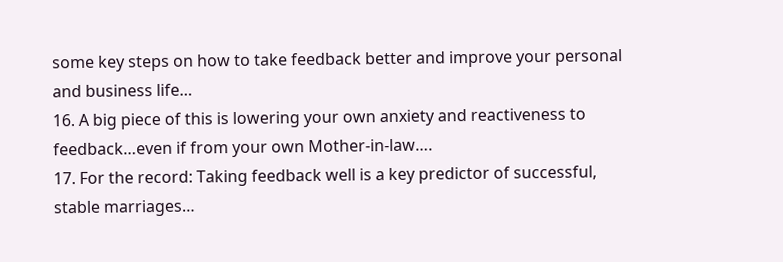some key steps on how to take feedback better and improve your personal and business life…
16. A big piece of this is lowering your own anxiety and reactiveness to feedback…even if from your own Mother-in-law….
17. For the record: Taking feedback well is a key predictor of successful, stable marriages…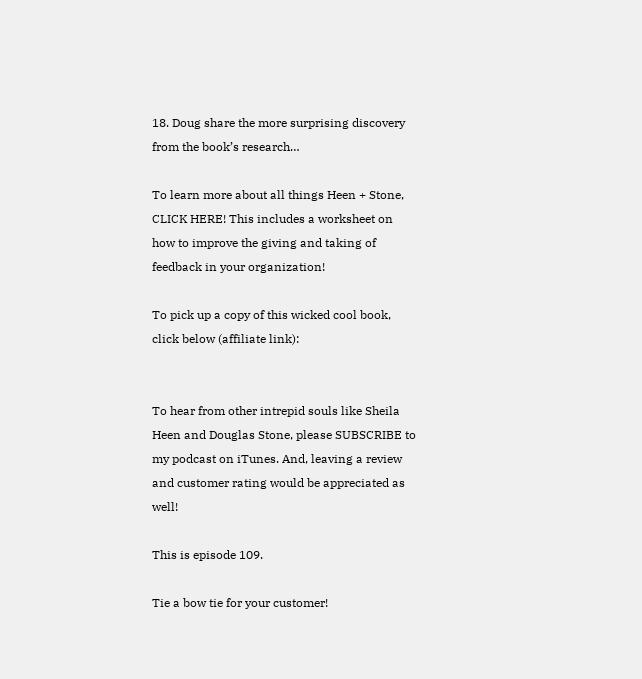18. Doug share the more surprising discovery from the book’s research…

To learn more about all things Heen + Stone, CLICK HERE! This includes a worksheet on how to improve the giving and taking of feedback in your organization!

To pick up a copy of this wicked cool book, click below (affiliate link):


To hear from other intrepid souls like Sheila Heen and Douglas Stone, please SUBSCRIBE to my podcast on iTunes. And, leaving a review and customer rating would be appreciated as well!

This is episode 109.

Tie a bow tie for your customer!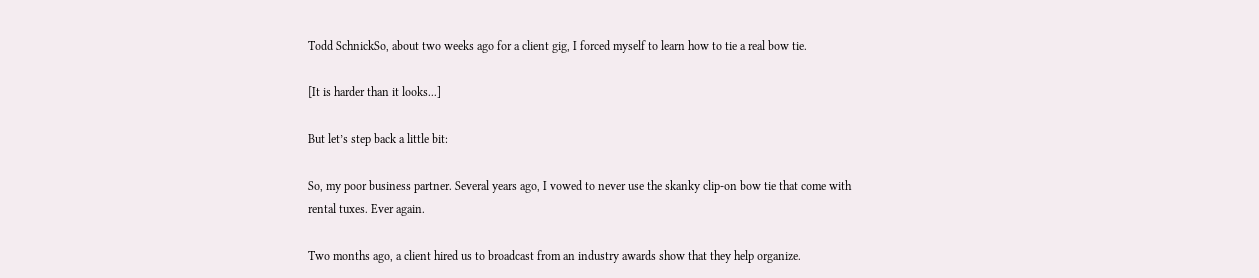Todd SchnickSo, about two weeks ago for a client gig, I forced myself to learn how to tie a real bow tie.

[It is harder than it looks...]

But let’s step back a little bit:

So, my poor business partner. Several years ago, I vowed to never use the skanky clip-on bow tie that come with rental tuxes. Ever again.

Two months ago, a client hired us to broadcast from an industry awards show that they help organize.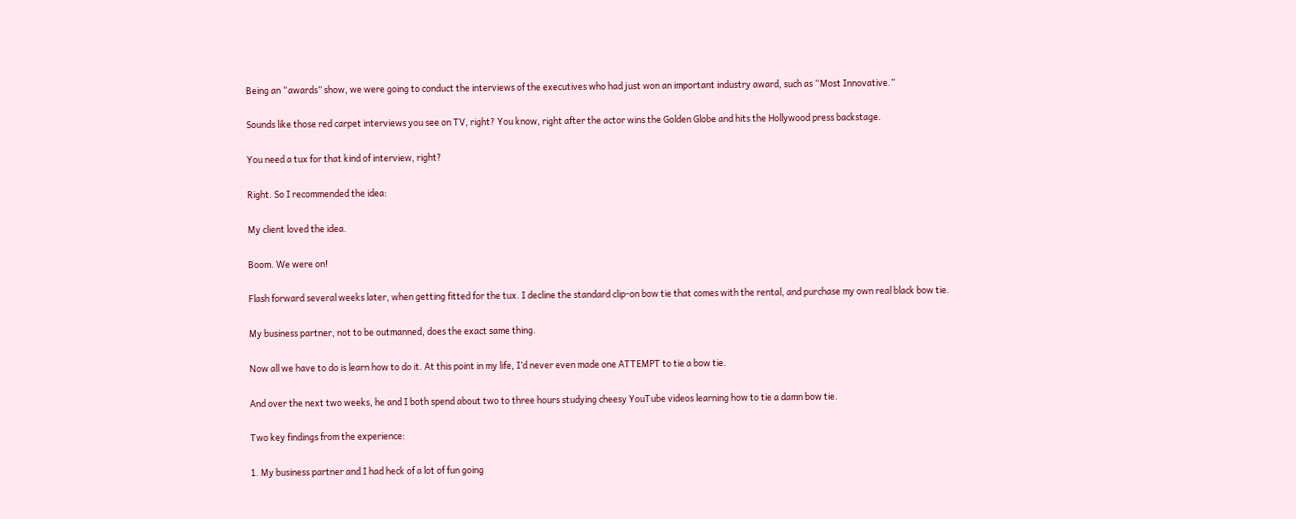Being an “awards” show, we were going to conduct the interviews of the executives who had just won an important industry award, such as “Most Innovative.”

Sounds like those red carpet interviews you see on TV, right? You know, right after the actor wins the Golden Globe and hits the Hollywood press backstage.

You need a tux for that kind of interview, right?

Right. So I recommended the idea:

My client loved the idea.

Boom. We were on!

Flash forward several weeks later, when getting fitted for the tux. I decline the standard clip-on bow tie that comes with the rental, and purchase my own real black bow tie.

My business partner, not to be outmanned, does the exact same thing.

Now all we have to do is learn how to do it. At this point in my life, I’d never even made one ATTEMPT to tie a bow tie.

And over the next two weeks, he and I both spend about two to three hours studying cheesy YouTube videos learning how to tie a damn bow tie.

Two key findings from the experience:

1. My business partner and I had heck of a lot of fun going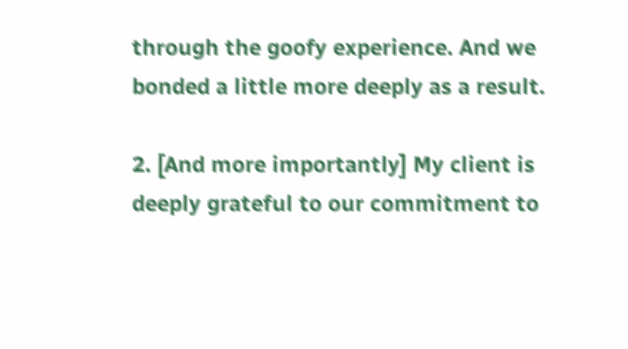through the goofy experience. And we bonded a little more deeply as a result.

2. [And more importantly] My client is deeply grateful to our commitment to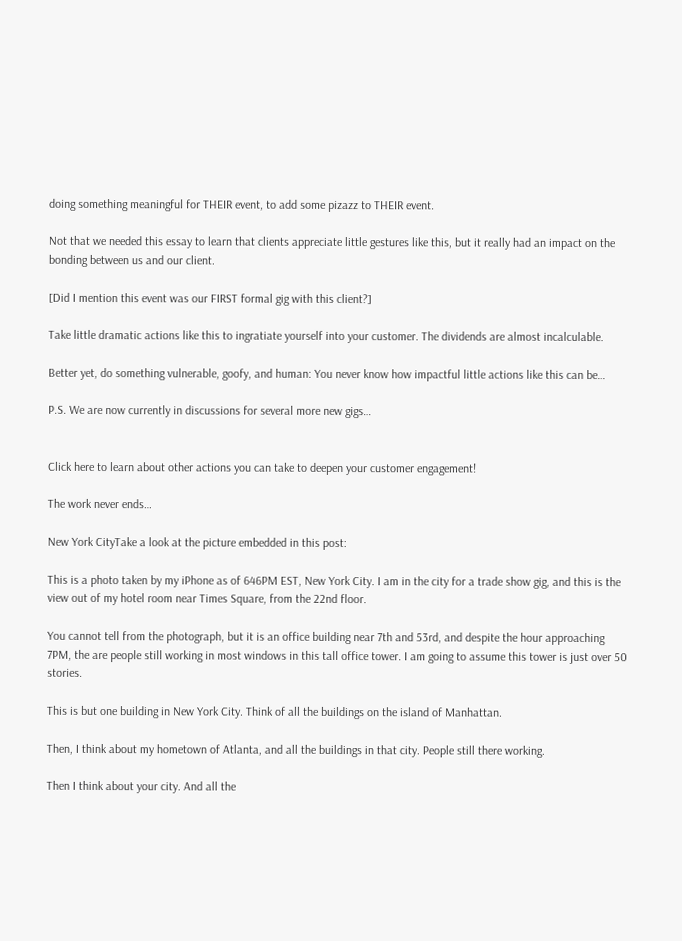doing something meaningful for THEIR event, to add some pizazz to THEIR event.

Not that we needed this essay to learn that clients appreciate little gestures like this, but it really had an impact on the bonding between us and our client.

[Did I mention this event was our FIRST formal gig with this client?]

Take little dramatic actions like this to ingratiate yourself into your customer. The dividends are almost incalculable.

Better yet, do something vulnerable, goofy, and human: You never know how impactful little actions like this can be…

P.S. We are now currently in discussions for several more new gigs…


Click here to learn about other actions you can take to deepen your customer engagement!

The work never ends…

New York CityTake a look at the picture embedded in this post:

This is a photo taken by my iPhone as of 646PM EST, New York City. I am in the city for a trade show gig, and this is the view out of my hotel room near Times Square, from the 22nd floor.

You cannot tell from the photograph, but it is an office building near 7th and 53rd, and despite the hour approaching 7PM, the are people still working in most windows in this tall office tower. I am going to assume this tower is just over 50 stories.

This is but one building in New York City. Think of all the buildings on the island of Manhattan.

Then, I think about my hometown of Atlanta, and all the buildings in that city. People still there working.

Then I think about your city. And all the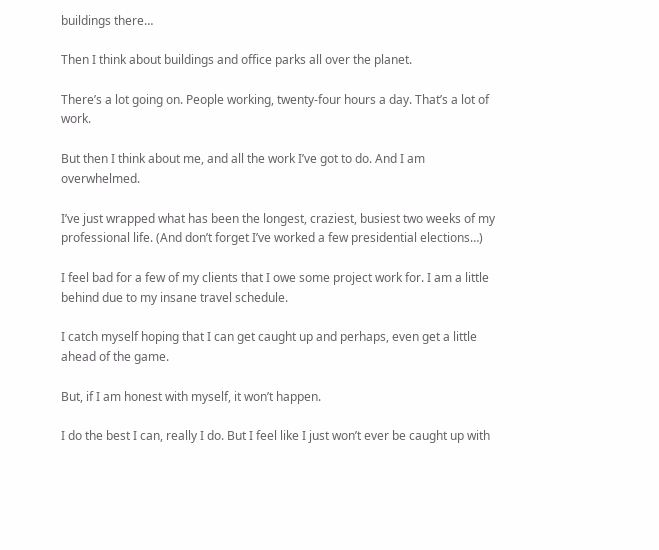buildings there…

Then I think about buildings and office parks all over the planet.

There’s a lot going on. People working, twenty-four hours a day. That’s a lot of work.

But then I think about me, and all the work I’ve got to do. And I am overwhelmed.

I’ve just wrapped what has been the longest, craziest, busiest two weeks of my professional life. (And don’t forget I’ve worked a few presidential elections…)

I feel bad for a few of my clients that I owe some project work for. I am a little behind due to my insane travel schedule.

I catch myself hoping that I can get caught up and perhaps, even get a little ahead of the game.

But, if I am honest with myself, it won’t happen.

I do the best I can, really I do. But I feel like I just won’t ever be caught up with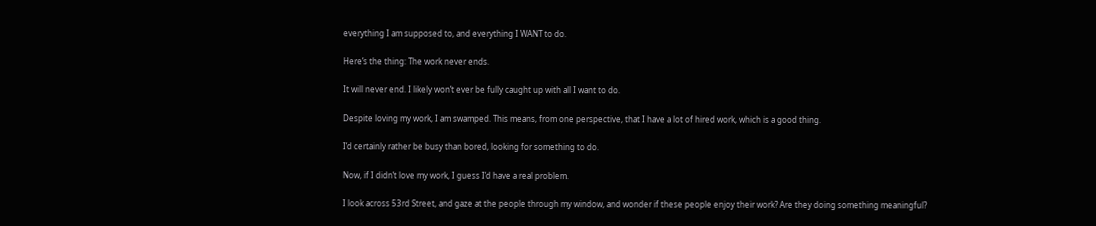everything I am supposed to, and everything I WANT to do.

Here’s the thing: The work never ends.

It will never end. I likely won’t ever be fully caught up with all I want to do.

Despite loving my work, I am swamped. This means, from one perspective, that I have a lot of hired work, which is a good thing.

I’d certainly rather be busy than bored, looking for something to do.

Now, if I didn’t love my work, I guess I’d have a real problem.

I look across 53rd Street, and gaze at the people through my window, and wonder if these people enjoy their work? Are they doing something meaningful?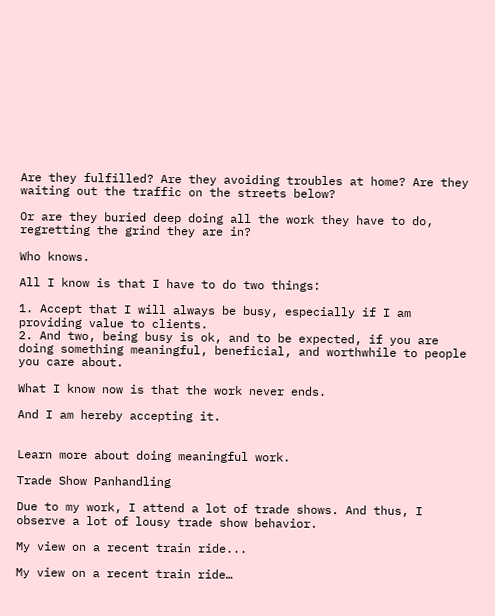Are they fulfilled? Are they avoiding troubles at home? Are they waiting out the traffic on the streets below?

Or are they buried deep doing all the work they have to do, regretting the grind they are in?

Who knows.

All I know is that I have to do two things:

1. Accept that I will always be busy, especially if I am providing value to clients.
2. And two, being busy is ok, and to be expected, if you are doing something meaningful, beneficial, and worthwhile to people you care about.

What I know now is that the work never ends.

And I am hereby accepting it.


Learn more about doing meaningful work.

Trade Show Panhandling

Due to my work, I attend a lot of trade shows. And thus, I observe a lot of lousy trade show behavior.

My view on a recent train ride...

My view on a recent train ride…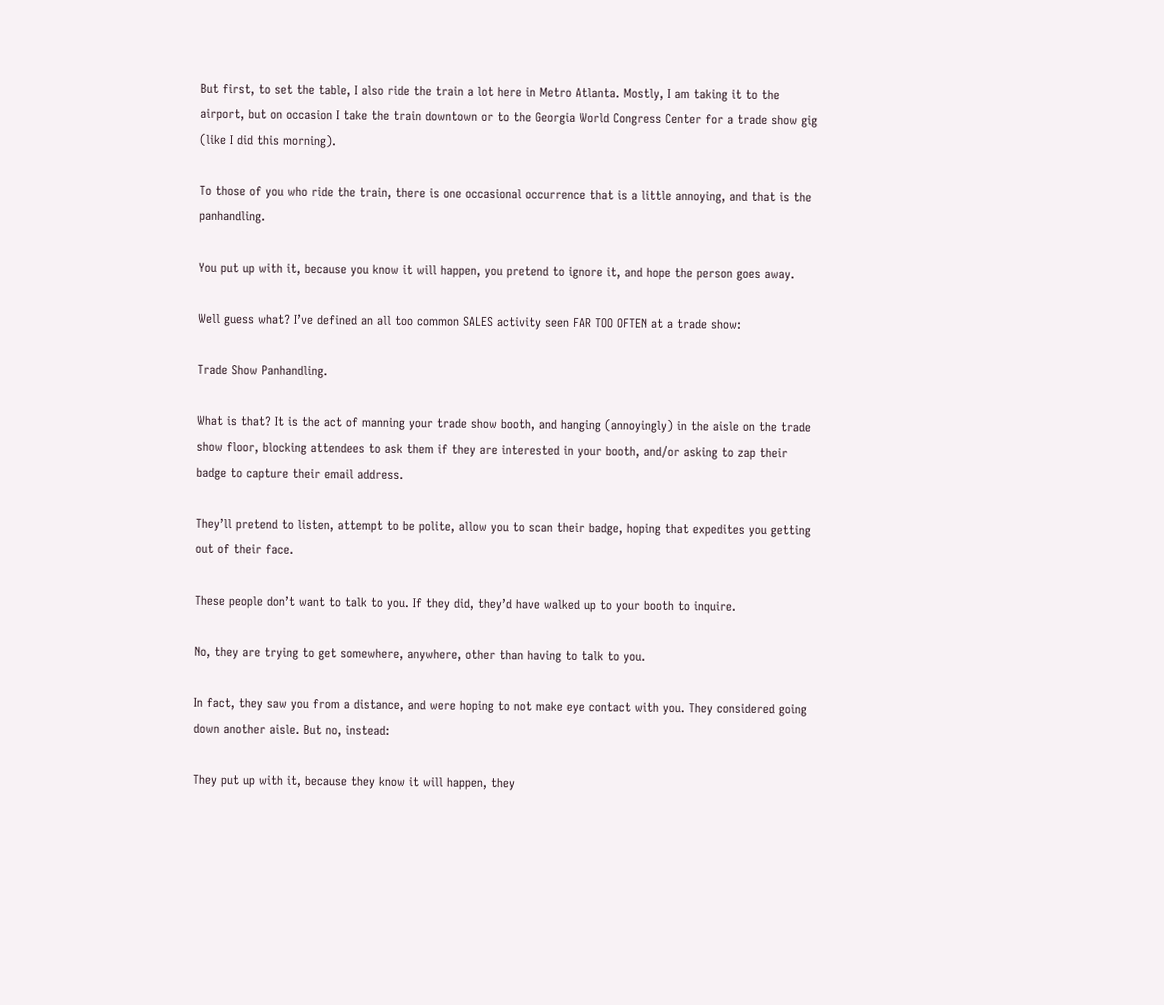But first, to set the table, I also ride the train a lot here in Metro Atlanta. Mostly, I am taking it to the airport, but on occasion I take the train downtown or to the Georgia World Congress Center for a trade show gig (like I did this morning).

To those of you who ride the train, there is one occasional occurrence that is a little annoying, and that is the panhandling.

You put up with it, because you know it will happen, you pretend to ignore it, and hope the person goes away.

Well guess what? I’ve defined an all too common SALES activity seen FAR TOO OFTEN at a trade show:

Trade Show Panhandling.

What is that? It is the act of manning your trade show booth, and hanging (annoyingly) in the aisle on the trade show floor, blocking attendees to ask them if they are interested in your booth, and/or asking to zap their badge to capture their email address.

They’ll pretend to listen, attempt to be polite, allow you to scan their badge, hoping that expedites you getting out of their face.

These people don’t want to talk to you. If they did, they’d have walked up to your booth to inquire.

No, they are trying to get somewhere, anywhere, other than having to talk to you.

In fact, they saw you from a distance, and were hoping to not make eye contact with you. They considered going down another aisle. But no, instead:

They put up with it, because they know it will happen, they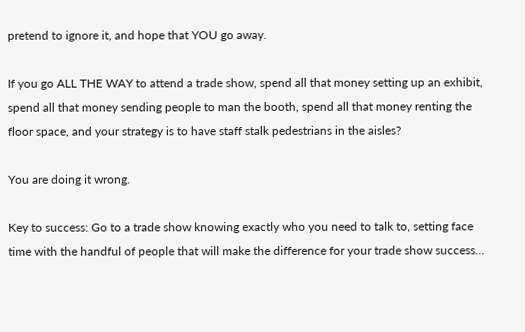pretend to ignore it, and hope that YOU go away.

If you go ALL THE WAY to attend a trade show, spend all that money setting up an exhibit, spend all that money sending people to man the booth, spend all that money renting the floor space, and your strategy is to have staff stalk pedestrians in the aisles?

You are doing it wrong.

Key to success: Go to a trade show knowing exactly who you need to talk to, setting face time with the handful of people that will make the difference for your trade show success…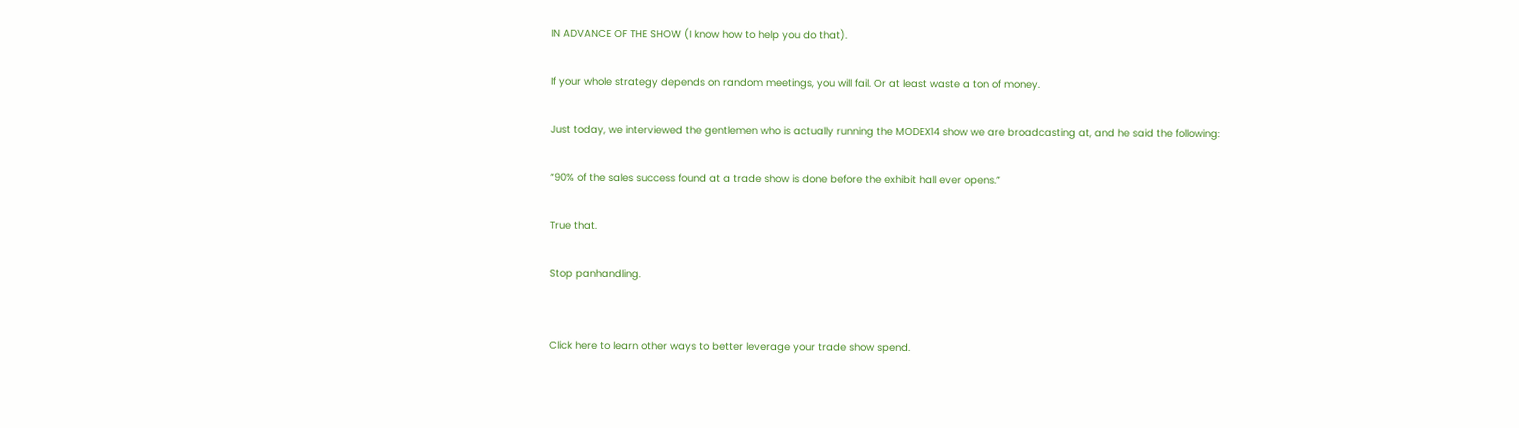IN ADVANCE OF THE SHOW (I know how to help you do that).

If your whole strategy depends on random meetings, you will fail. Or at least waste a ton of money.

Just today, we interviewed the gentlemen who is actually running the MODEX14 show we are broadcasting at, and he said the following:

“90% of the sales success found at a trade show is done before the exhibit hall ever opens.”

True that.

Stop panhandling.


Click here to learn other ways to better leverage your trade show spend.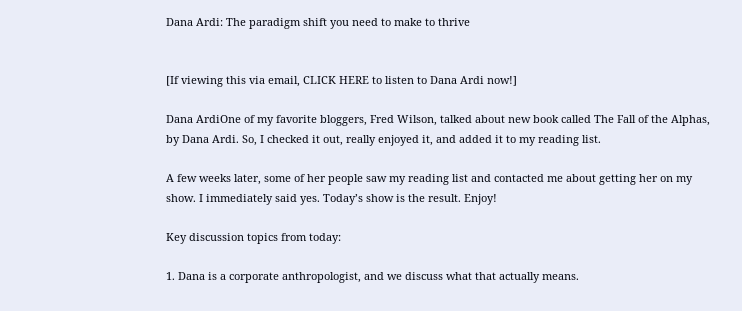Dana Ardi: The paradigm shift you need to make to thrive


[If viewing this via email, CLICK HERE to listen to Dana Ardi now!]

Dana ArdiOne of my favorite bloggers, Fred Wilson, talked about new book called The Fall of the Alphas, by Dana Ardi. So, I checked it out, really enjoyed it, and added it to my reading list.

A few weeks later, some of her people saw my reading list and contacted me about getting her on my show. I immediately said yes. Today’s show is the result. Enjoy!

Key discussion topics from today:

1. Dana is a corporate anthropologist, and we discuss what that actually means.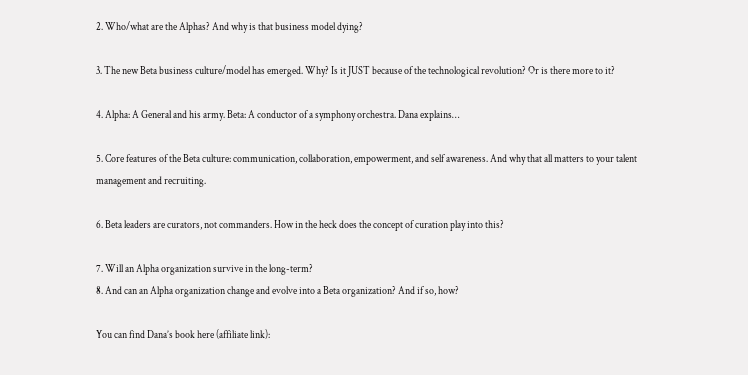2. Who/what are the Alphas? And why is that business model dying?

3. The new Beta business culture/model has emerged. Why? Is it JUST because of the technological revolution? Or is there more to it?

4. Alpha: A General and his army. Beta: A conductor of a symphony orchestra. Dana explains…

5. Core features of the Beta culture: communication, collaboration, empowerment, and self awareness. And why that all matters to your talent management and recruiting.

6. Beta leaders are curators, not commanders. How in the heck does the concept of curation play into this?

7. Will an Alpha organization survive in the long-term?
8. And can an Alpha organization change and evolve into a Beta organization? And if so, how?

You can find Dana’s book here (affiliate link):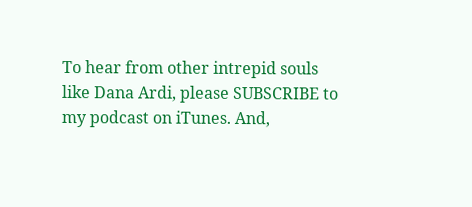To hear from other intrepid souls like Dana Ardi, please SUBSCRIBE to my podcast on iTunes. And,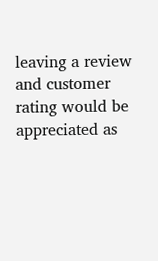leaving a review and customer rating would be appreciated as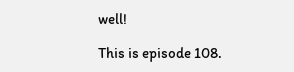well!

This is episode 108.